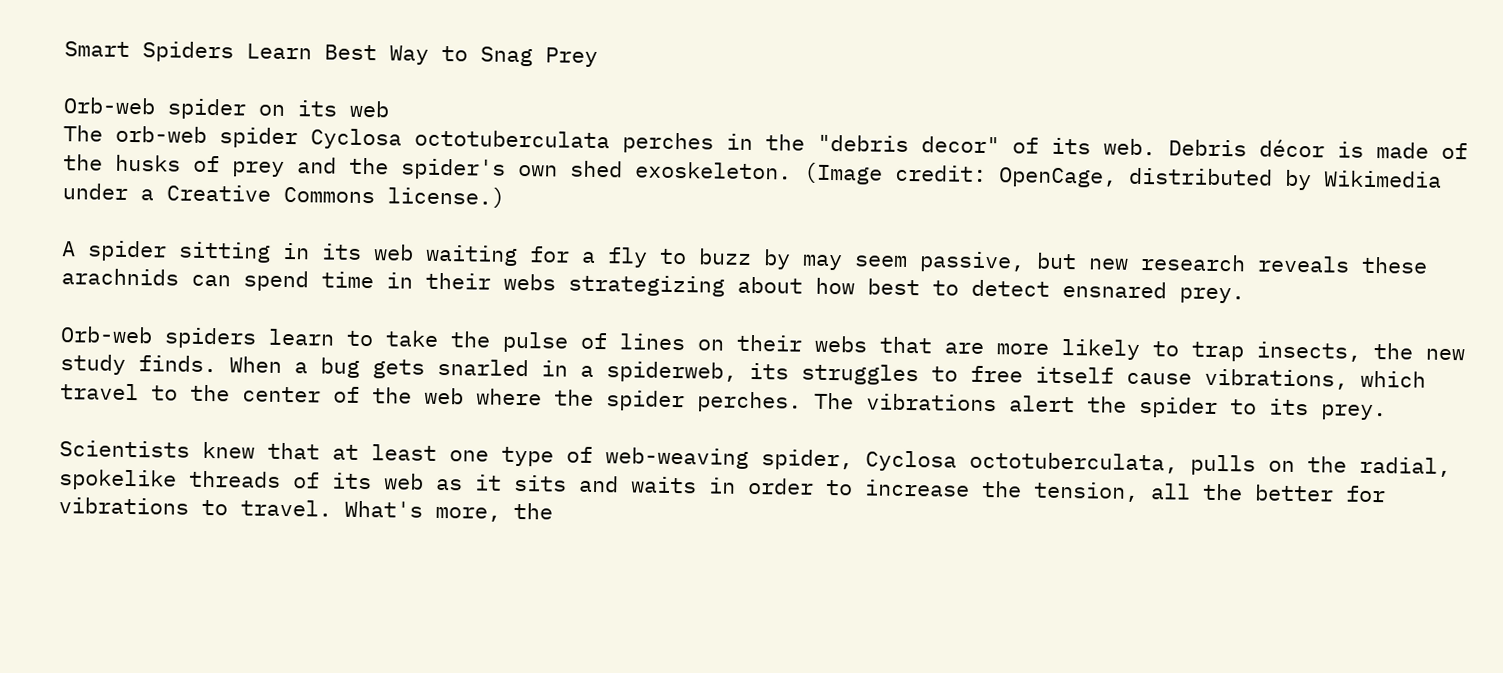Smart Spiders Learn Best Way to Snag Prey

Orb-web spider on its web
The orb-web spider Cyclosa octotuberculata perches in the "debris decor" of its web. Debris décor is made of the husks of prey and the spider's own shed exoskeleton. (Image credit: OpenCage, distributed by Wikimedia under a Creative Commons license.)

A spider sitting in its web waiting for a fly to buzz by may seem passive, but new research reveals these arachnids can spend time in their webs strategizing about how best to detect ensnared prey.

Orb-web spiders learn to take the pulse of lines on their webs that are more likely to trap insects, the new study finds. When a bug gets snarled in a spiderweb, its struggles to free itself cause vibrations, which travel to the center of the web where the spider perches. The vibrations alert the spider to its prey.

Scientists knew that at least one type of web-weaving spider, Cyclosa octotuberculata, pulls on the radial, spokelike threads of its web as it sits and waits in order to increase the tension, all the better for vibrations to travel. What's more, the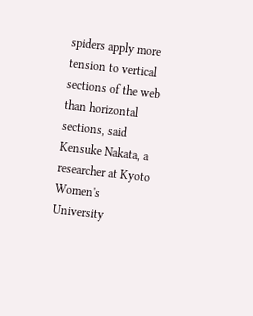spiders apply more tension to vertical sections of the web than horizontal sections, said Kensuke Nakata, a researcher at Kyoto Women's University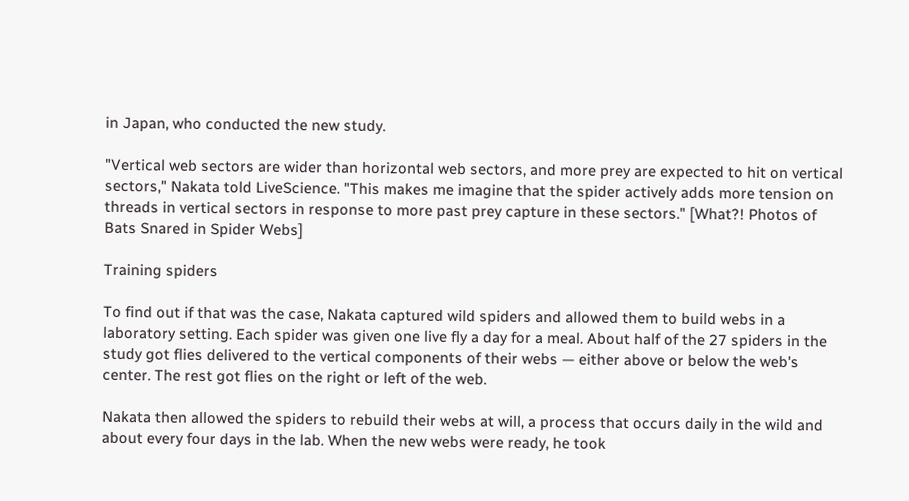in Japan, who conducted the new study.

"Vertical web sectors are wider than horizontal web sectors, and more prey are expected to hit on vertical sectors," Nakata told LiveScience. "This makes me imagine that the spider actively adds more tension on threads in vertical sectors in response to more past prey capture in these sectors." [What?! Photos of Bats Snared in Spider Webs]

Training spiders

To find out if that was the case, Nakata captured wild spiders and allowed them to build webs in a laboratory setting. Each spider was given one live fly a day for a meal. About half of the 27 spiders in the study got flies delivered to the vertical components of their webs — either above or below the web's center. The rest got flies on the right or left of the web.

Nakata then allowed the spiders to rebuild their webs at will, a process that occurs daily in the wild and about every four days in the lab. When the new webs were ready, he took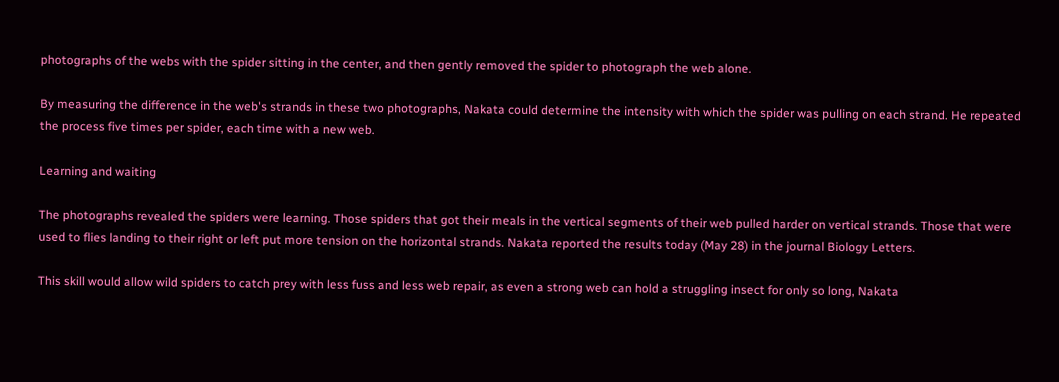photographs of the webs with the spider sitting in the center, and then gently removed the spider to photograph the web alone.

By measuring the difference in the web's strands in these two photographs, Nakata could determine the intensity with which the spider was pulling on each strand. He repeated the process five times per spider, each time with a new web.

Learning and waiting

The photographs revealed the spiders were learning. Those spiders that got their meals in the vertical segments of their web pulled harder on vertical strands. Those that were used to flies landing to their right or left put more tension on the horizontal strands. Nakata reported the results today (May 28) in the journal Biology Letters.

This skill would allow wild spiders to catch prey with less fuss and less web repair, as even a strong web can hold a struggling insect for only so long, Nakata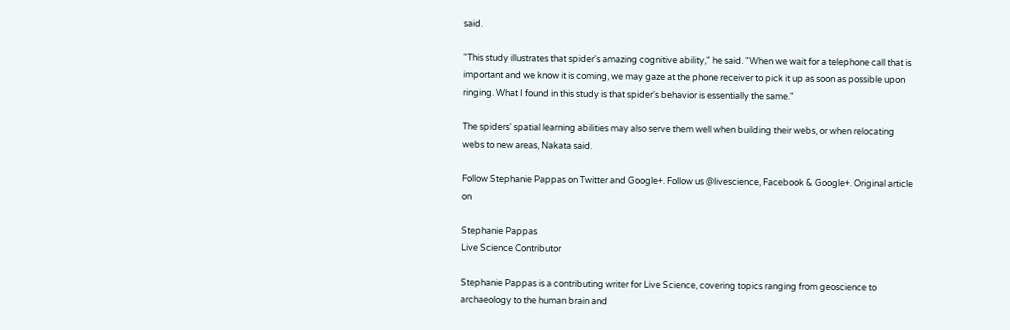said.

"This study illustrates that spider's amazing cognitive ability," he said. "When we wait for a telephone call that is important and we know it is coming, we may gaze at the phone receiver to pick it up as soon as possible upon ringing. What I found in this study is that spider's behavior is essentially the same."

The spiders' spatial learning abilities may also serve them well when building their webs, or when relocating webs to new areas, Nakata said.

Follow Stephanie Pappas on Twitter and Google+. Follow us @livescience, Facebook & Google+. Original article on

Stephanie Pappas
Live Science Contributor

Stephanie Pappas is a contributing writer for Live Science, covering topics ranging from geoscience to archaeology to the human brain and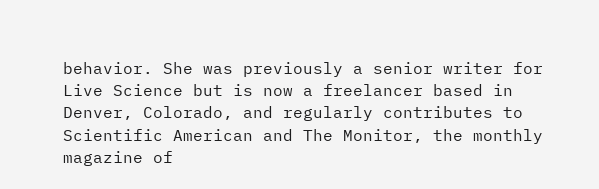behavior. She was previously a senior writer for Live Science but is now a freelancer based in Denver, Colorado, and regularly contributes to Scientific American and The Monitor, the monthly magazine of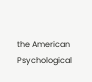the American Psychological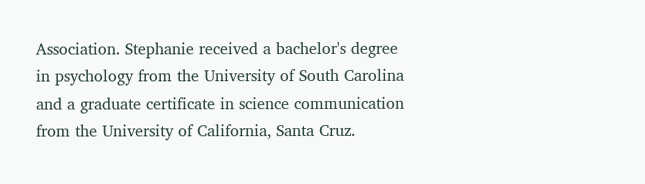Association. Stephanie received a bachelor's degree in psychology from the University of South Carolina and a graduate certificate in science communication from the University of California, Santa Cruz.